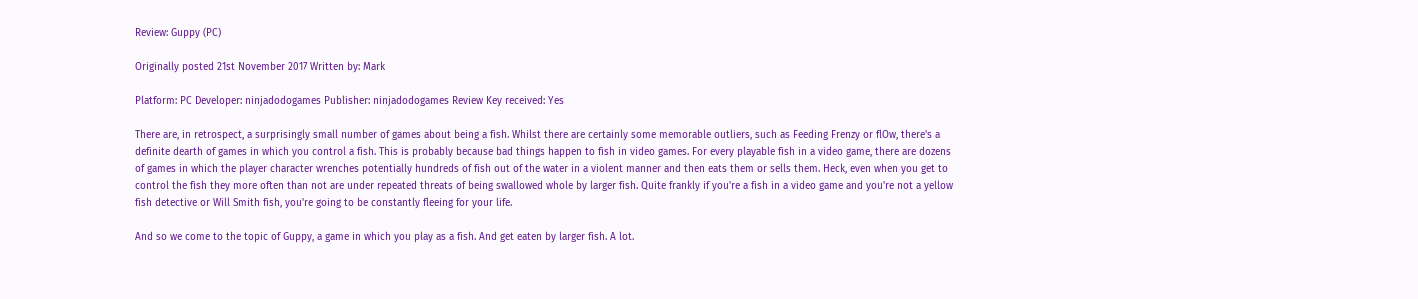Review: Guppy (PC)

Originally posted 21st November 2017 Written by: Mark

Platform: PC Developer: ninjadodogames Publisher: ninjadodogames Review Key received: Yes

There are, in retrospect, a surprisingly small number of games about being a fish. Whilst there are certainly some memorable outliers, such as Feeding Frenzy or flOw, there's a definite dearth of games in which you control a fish. This is probably because bad things happen to fish in video games. For every playable fish in a video game, there are dozens of games in which the player character wrenches potentially hundreds of fish out of the water in a violent manner and then eats them or sells them. Heck, even when you get to control the fish they more often than not are under repeated threats of being swallowed whole by larger fish. Quite frankly if you're a fish in a video game and you're not a yellow fish detective or Will Smith fish, you're going to be constantly fleeing for your life.

And so we come to the topic of Guppy, a game in which you play as a fish. And get eaten by larger fish. A lot.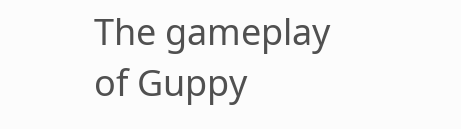The gameplay of Guppy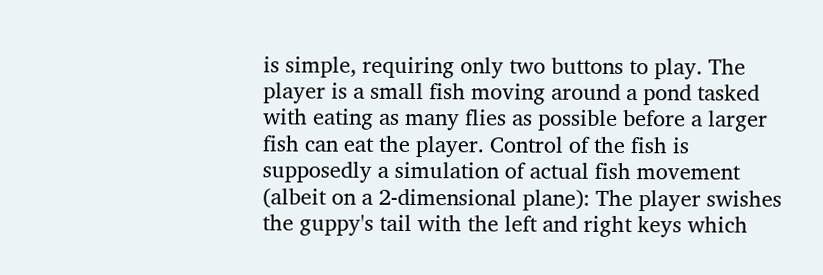is simple, requiring only two buttons to play. The player is a small fish moving around a pond tasked with eating as many flies as possible before a larger fish can eat the player. Control of the fish is supposedly a simulation of actual fish movement (albeit on a 2-dimensional plane): The player swishes the guppy's tail with the left and right keys which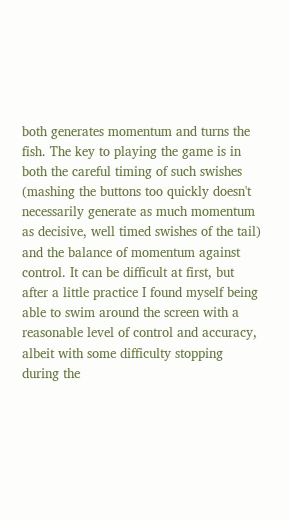both generates momentum and turns the fish. The key to playing the game is in both the careful timing of such swishes (mashing the buttons too quickly doesn't necessarily generate as much momentum as decisive, well timed swishes of the tail) and the balance of momentum against control. It can be difficult at first, but after a little practice I found myself being able to swim around the screen with a reasonable level of control and accuracy, albeit with some difficulty stopping during the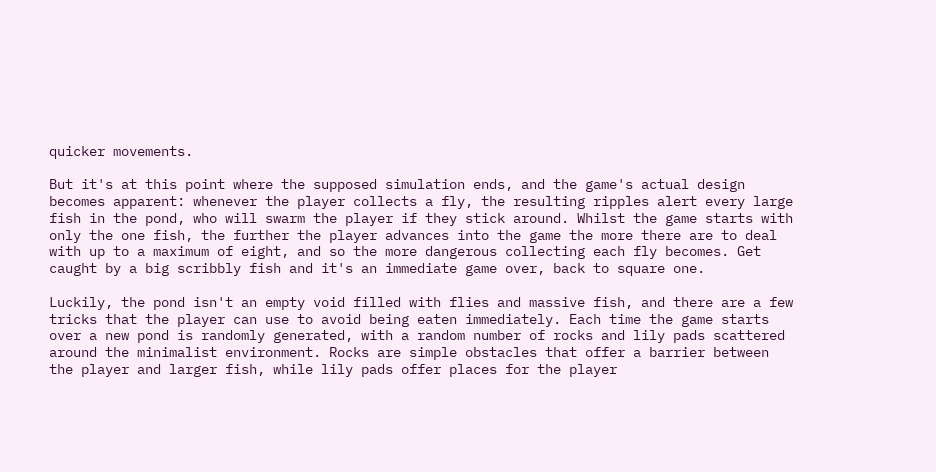quicker movements.

But it's at this point where the supposed simulation ends, and the game's actual design becomes apparent: whenever the player collects a fly, the resulting ripples alert every large fish in the pond, who will swarm the player if they stick around. Whilst the game starts with only the one fish, the further the player advances into the game the more there are to deal with up to a maximum of eight, and so the more dangerous collecting each fly becomes. Get caught by a big scribbly fish and it's an immediate game over, back to square one.

Luckily, the pond isn't an empty void filled with flies and massive fish, and there are a few tricks that the player can use to avoid being eaten immediately. Each time the game starts over a new pond is randomly generated, with a random number of rocks and lily pads scattered around the minimalist environment. Rocks are simple obstacles that offer a barrier between the player and larger fish, while lily pads offer places for the player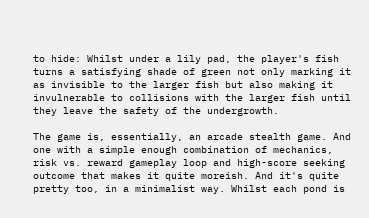to hide: Whilst under a lily pad, the player's fish turns a satisfying shade of green not only marking it as invisible to the larger fish but also making it invulnerable to collisions with the larger fish until they leave the safety of the undergrowth.

The game is, essentially, an arcade stealth game. And one with a simple enough combination of mechanics, risk vs. reward gameplay loop and high-score seeking outcome that makes it quite moreish. And it's quite pretty too, in a minimalist way. Whilst each pond is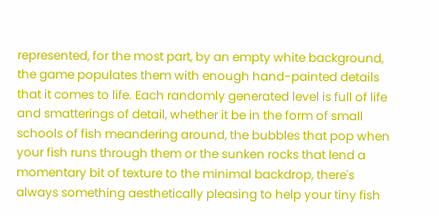represented, for the most part, by an empty white background, the game populates them with enough hand-painted details that it comes to life. Each randomly generated level is full of life and smatterings of detail, whether it be in the form of small schools of fish meandering around, the bubbles that pop when your fish runs through them or the sunken rocks that lend a momentary bit of texture to the minimal backdrop, there's always something aesthetically pleasing to help your tiny fish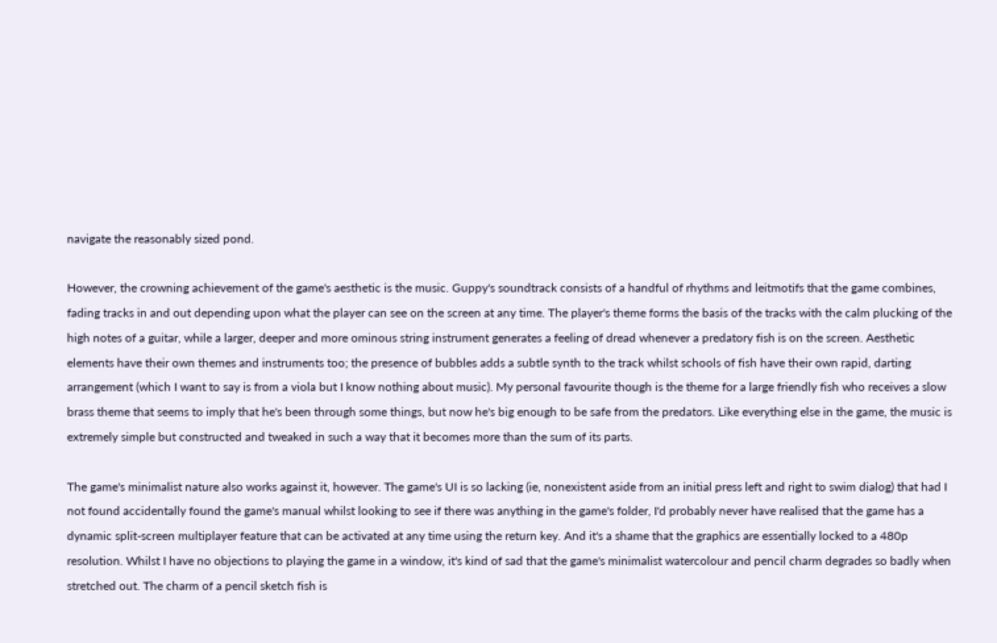navigate the reasonably sized pond.

However, the crowning achievement of the game's aesthetic is the music. Guppy's soundtrack consists of a handful of rhythms and leitmotifs that the game combines, fading tracks in and out depending upon what the player can see on the screen at any time. The player's theme forms the basis of the tracks with the calm plucking of the high notes of a guitar, while a larger, deeper and more ominous string instrument generates a feeling of dread whenever a predatory fish is on the screen. Aesthetic elements have their own themes and instruments too; the presence of bubbles adds a subtle synth to the track whilst schools of fish have their own rapid, darting arrangement (which I want to say is from a viola but I know nothing about music). My personal favourite though is the theme for a large friendly fish who receives a slow brass theme that seems to imply that he's been through some things, but now he's big enough to be safe from the predators. Like everything else in the game, the music is extremely simple but constructed and tweaked in such a way that it becomes more than the sum of its parts.

The game's minimalist nature also works against it, however. The game's UI is so lacking (ie, nonexistent aside from an initial press left and right to swim dialog) that had I not found accidentally found the game's manual whilst looking to see if there was anything in the game's folder, I'd probably never have realised that the game has a dynamic split-screen multiplayer feature that can be activated at any time using the return key. And it's a shame that the graphics are essentially locked to a 480p resolution. Whilst I have no objections to playing the game in a window, it's kind of sad that the game's minimalist watercolour and pencil charm degrades so badly when stretched out. The charm of a pencil sketch fish is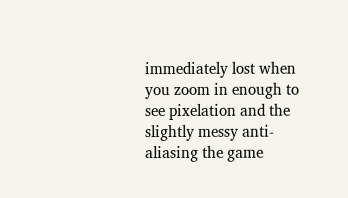immediately lost when you zoom in enough to see pixelation and the slightly messy anti-aliasing the game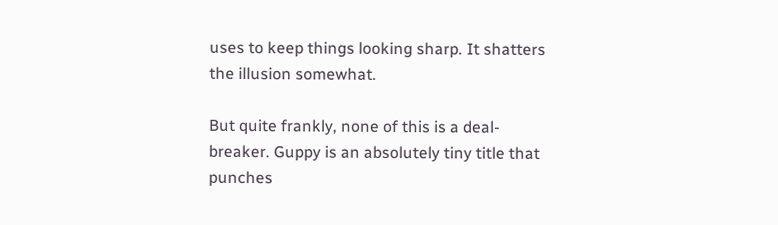uses to keep things looking sharp. It shatters the illusion somewhat.

But quite frankly, none of this is a deal-breaker. Guppy is an absolutely tiny title that punches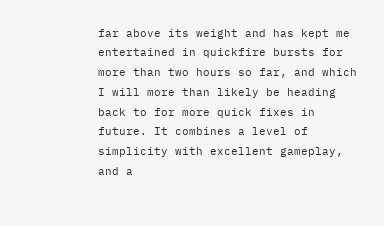far above its weight and has kept me entertained in quickfire bursts for more than two hours so far, and which I will more than likely be heading back to for more quick fixes in future. It combines a level of simplicity with excellent gameplay, and a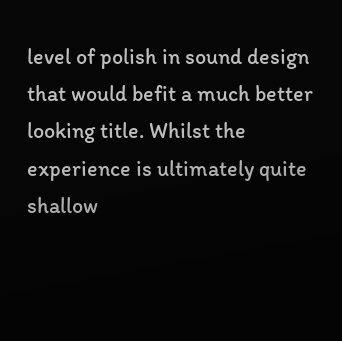level of polish in sound design that would befit a much better looking title. Whilst the experience is ultimately quite shallow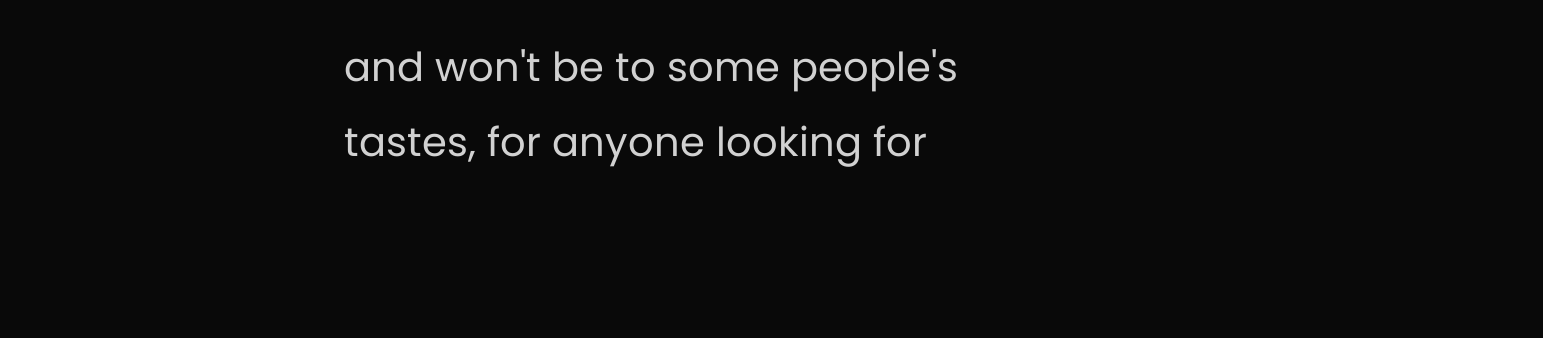and won't be to some people's tastes, for anyone looking for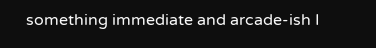something immediate and arcade-ish I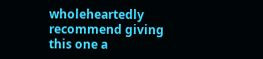wholeheartedly recommend giving this one a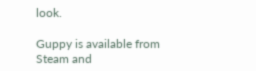look.

Guppy is available from Steam and